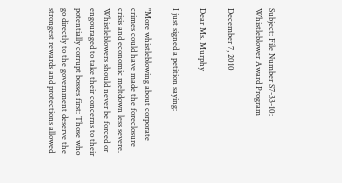Subject: File Number S7-33-10: Whistleblower Award Program

December 7, 2010

Dear Ms. Murphy

I just signed a petition saying:

"More whistleblowing about corporate crimes could have made the foreclosure crisis and economic meltdown less severe. Whistleblowers should never be forced or engouraged to take their concerns to their potentially corrupt bosses first: Those who go directly to the government deserve the strongest rewards and protections allowed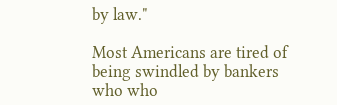by law."

Most Americans are tired of being swindled by bankers who who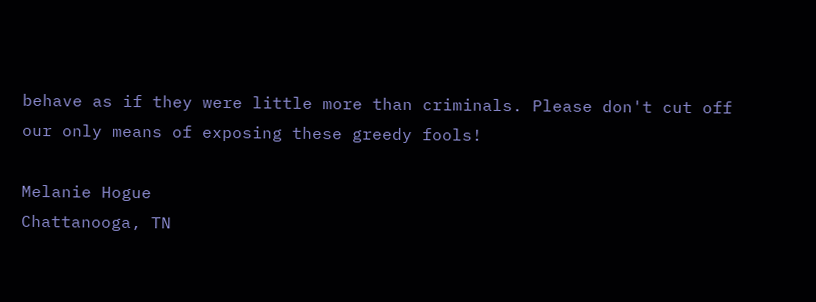behave as if they were little more than criminals. Please don't cut off our only means of exposing these greedy fools!

Melanie Hogue
Chattanooga, TN